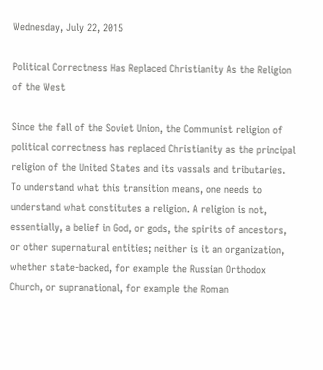Wednesday, July 22, 2015

Political Correctness Has Replaced Christianity As the Religion of the West

Since the fall of the Soviet Union, the Communist religion of political correctness has replaced Christianity as the principal religion of the United States and its vassals and tributaries. To understand what this transition means, one needs to understand what constitutes a religion. A religion is not, essentially, a belief in God, or gods, the spirits of ancestors, or other supernatural entities; neither is it an organization, whether state-backed, for example the Russian Orthodox Church, or supranational, for example the Roman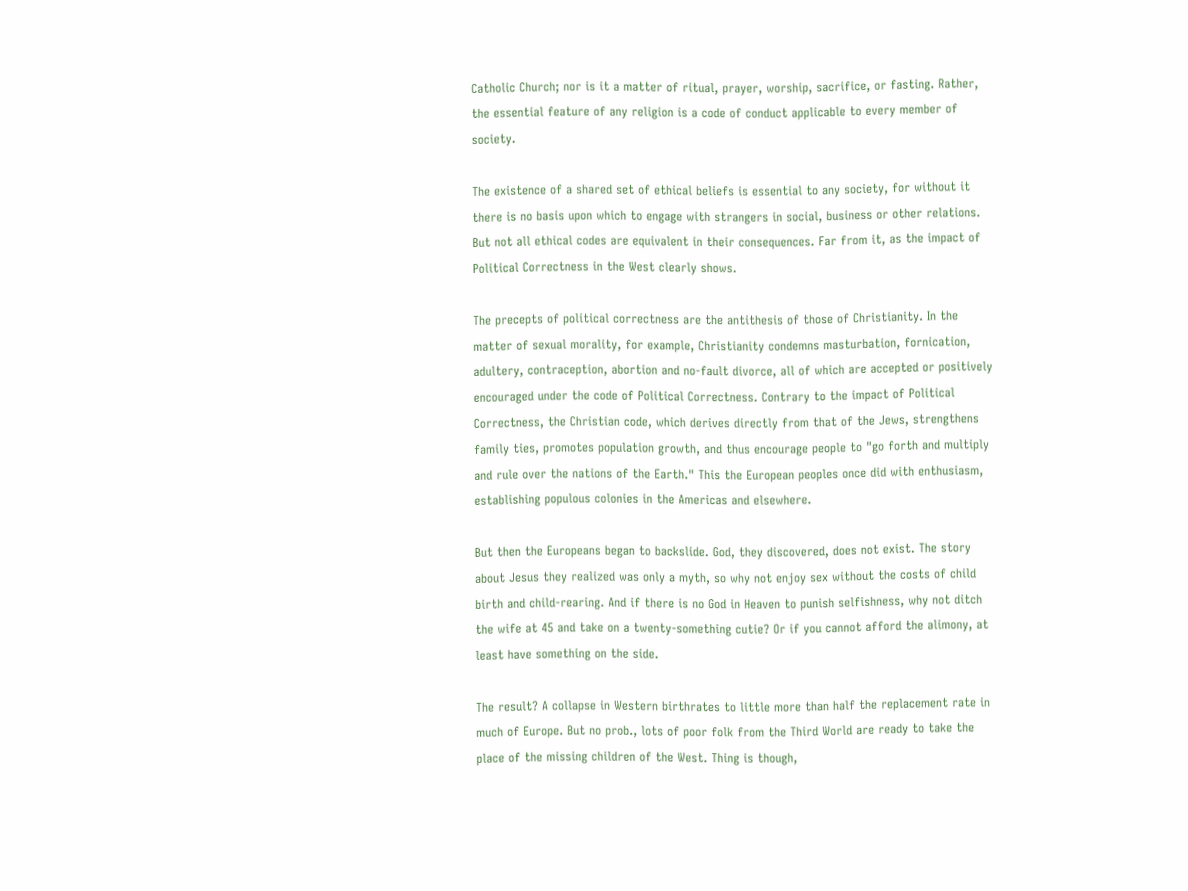Catholic Church; nor is it a matter of ritual, prayer, worship, sacrifice, or fasting. Rather, the essential feature of any religion is a code of conduct applicable to every member of society.

The existence of a shared set of ethical beliefs is essential to any society, for without it there is no basis upon which to engage with strangers in social, business or other relations. But not all ethical codes are equivalent in their consequences. Far from it, as the impact of Political Correctness in the West clearly shows.

The precepts of political correctness are the antithesis of those of Christianity. In the matter of sexual morality, for example, Christianity condemns masturbation, fornication, adultery, contraception, abortion and no-fault divorce, all of which are accepted or positively encouraged under the code of Political Correctness. Contrary to the impact of Political Correctness, the Christian code, which derives directly from that of the Jews, strengthens family ties, promotes population growth, and thus encourage people to "go forth and multiply and rule over the nations of the Earth." This the European peoples once did with enthusiasm, establishing populous colonies in the Americas and elsewhere.

But then the Europeans began to backslide. God, they discovered, does not exist. The story about Jesus they realized was only a myth, so why not enjoy sex without the costs of child birth and child-rearing. And if there is no God in Heaven to punish selfishness, why not ditch the wife at 45 and take on a twenty-something cutie? Or if you cannot afford the alimony, at least have something on the side.

The result? A collapse in Western birthrates to little more than half the replacement rate in much of Europe. But no prob., lots of poor folk from the Third World are ready to take the place of the missing children of the West. Thing is though,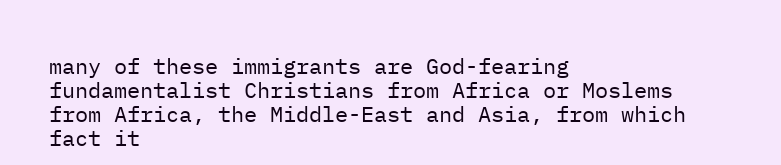many of these immigrants are God-fearing fundamentalist Christians from Africa or Moslems from Africa, the Middle-East and Asia, from which fact it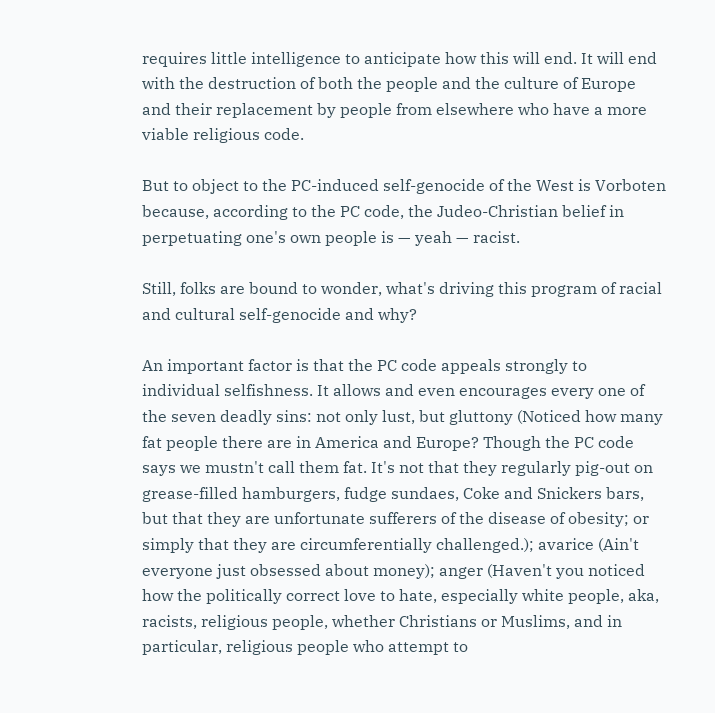requires little intelligence to anticipate how this will end. It will end with the destruction of both the people and the culture of Europe and their replacement by people from elsewhere who have a more viable religious code.

But to object to the PC-induced self-genocide of the West is Vorboten because, according to the PC code, the Judeo-Christian belief in perpetuating one's own people is — yeah — racist.

Still, folks are bound to wonder, what's driving this program of racial and cultural self-genocide and why?

An important factor is that the PC code appeals strongly to individual selfishness. It allows and even encourages every one of the seven deadly sins: not only lust, but gluttony (Noticed how many fat people there are in America and Europe? Though the PC code says we mustn't call them fat. It's not that they regularly pig-out on grease-filled hamburgers, fudge sundaes, Coke and Snickers bars, but that they are unfortunate sufferers of the disease of obesity; or simply that they are circumferentially challenged.); avarice (Ain't everyone just obsessed about money); anger (Haven't you noticed how the politically correct love to hate, especially white people, aka, racists, religious people, whether Christians or Muslims, and in particular, religious people who attempt to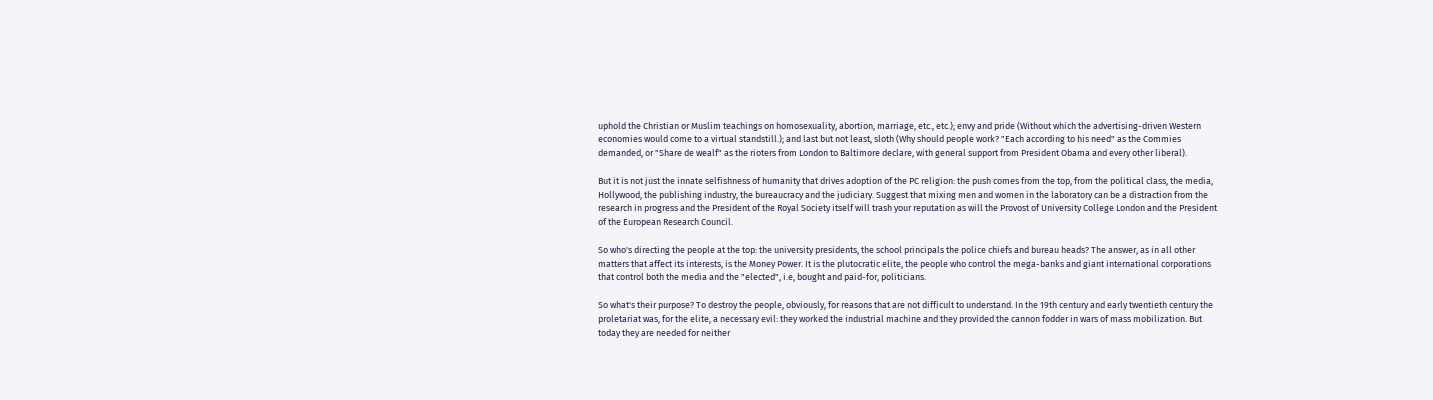uphold the Christian or Muslim teachings on homosexuality, abortion, marriage, etc., etc.); envy and pride (Without which the advertising-driven Western economies would come to a virtual standstill.); and last but not least, sloth (Why should people work? "Each according to his need" as the Commies demanded, or "Share de wealf" as the rioters from London to Baltimore declare, with general support from President Obama and every other liberal).

But it is not just the innate selfishness of humanity that drives adoption of the PC religion: the push comes from the top, from the political class, the media, Hollywood, the publishing industry, the bureaucracy and the judiciary. Suggest that mixing men and women in the laboratory can be a distraction from the research in progress and the President of the Royal Society itself will trash your reputation as will the Provost of University College London and the President of the European Research Council.

So who's directing the people at the top: the university presidents, the school principals the police chiefs and bureau heads? The answer, as in all other matters that affect its interests, is the Money Power. It is the plutocratic elite, the people who control the mega-banks and giant international corporations that control both the media and the "elected", i.e, bought and paid-for, politicians.

So what's their purpose? To destroy the people, obviously, for reasons that are not difficult to understand. In the 19th century and early twentieth century the proletariat was, for the elite, a necessary evil: they worked the industrial machine and they provided the cannon fodder in wars of mass mobilization. But today they are needed for neither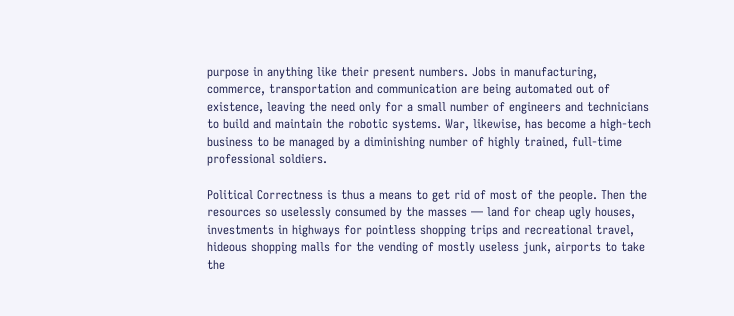purpose in anything like their present numbers. Jobs in manufacturing, commerce, transportation and communication are being automated out of existence, leaving the need only for a small number of engineers and technicians to build and maintain the robotic systems. War, likewise, has become a high-tech business to be managed by a diminishing number of highly trained, full-time professional soldiers.

Political Correctness is thus a means to get rid of most of the people. Then the resources so uselessly consumed by the masses — land for cheap ugly houses, investments in highways for pointless shopping trips and recreational travel, hideous shopping malls for the vending of mostly useless junk, airports to take the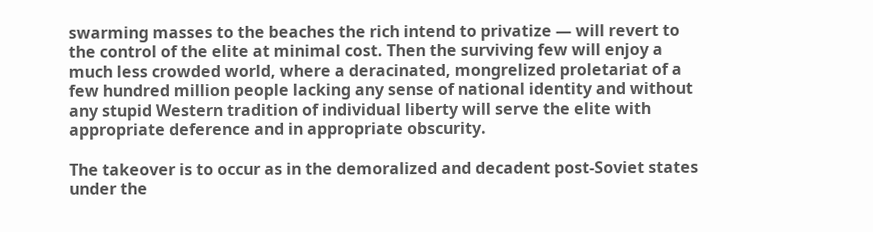swarming masses to the beaches the rich intend to privatize — will revert to the control of the elite at minimal cost. Then the surviving few will enjoy a much less crowded world, where a deracinated, mongrelized proletariat of a few hundred million people lacking any sense of national identity and without any stupid Western tradition of individual liberty will serve the elite with appropriate deference and in appropriate obscurity.

The takeover is to occur as in the demoralized and decadent post-Soviet states under the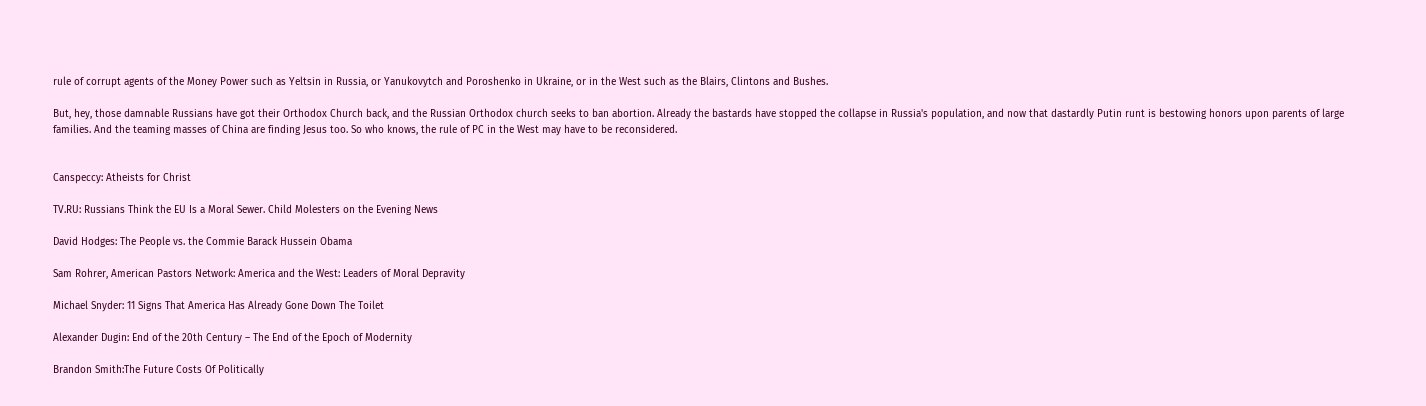rule of corrupt agents of the Money Power such as Yeltsin in Russia, or Yanukovytch and Poroshenko in Ukraine, or in the West such as the Blairs, Clintons and Bushes.

But, hey, those damnable Russians have got their Orthodox Church back, and the Russian Orthodox church seeks to ban abortion. Already the bastards have stopped the collapse in Russia's population, and now that dastardly Putin runt is bestowing honors upon parents of large families. And the teaming masses of China are finding Jesus too. So who knows, the rule of PC in the West may have to be reconsidered.


Canspeccy: Atheists for Christ

TV.RU: Russians Think the EU Is a Moral Sewer. Child Molesters on the Evening News

David Hodges: The People vs. the Commie Barack Hussein Obama

Sam Rohrer, American Pastors Network: America and the West: Leaders of Moral Depravity

Michael Snyder: 11 Signs That America Has Already Gone Down The Toilet

Alexander Dugin: End of the 20th Century – The End of the Epoch of Modernity

Brandon Smith:The Future Costs Of Politically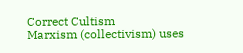Correct Cultism
Marxism (collectivism) uses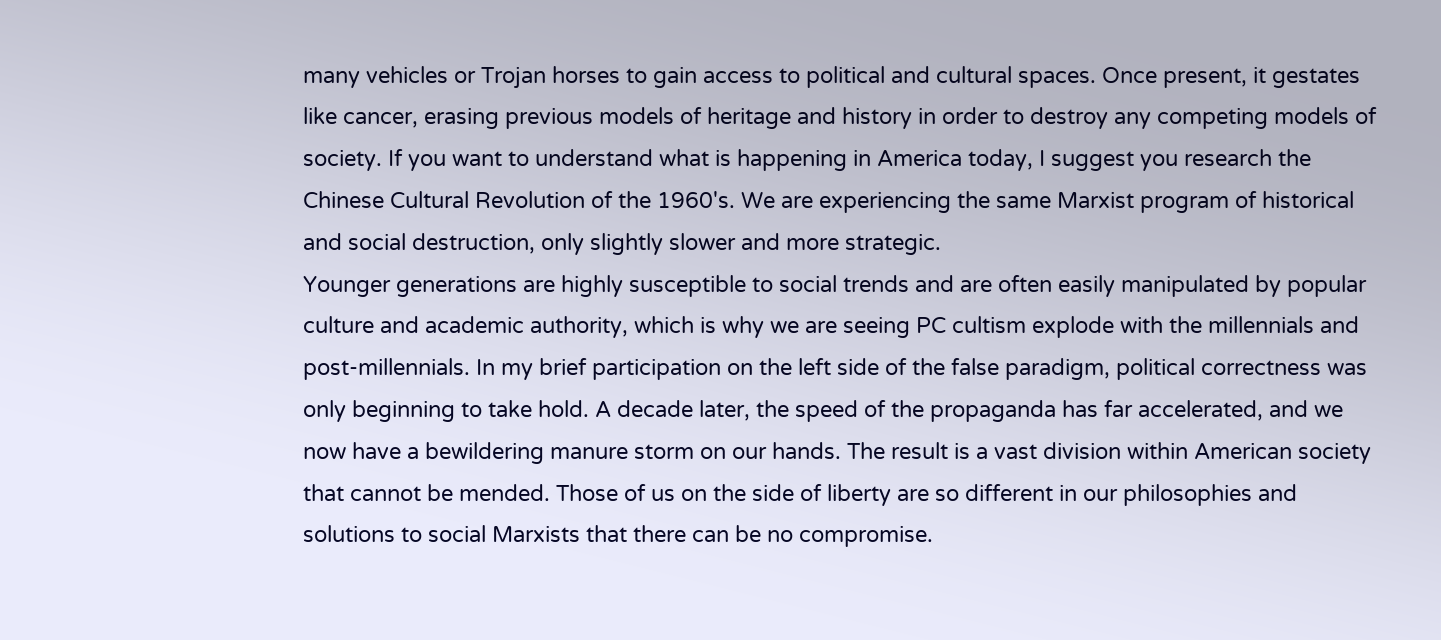many vehicles or Trojan horses to gain access to political and cultural spaces. Once present, it gestates like cancer, erasing previous models of heritage and history in order to destroy any competing models of society. If you want to understand what is happening in America today, I suggest you research the Chinese Cultural Revolution of the 1960's. We are experiencing the same Marxist program of historical and social destruction, only slightly slower and more strategic.
Younger generations are highly susceptible to social trends and are often easily manipulated by popular culture and academic authority, which is why we are seeing PC cultism explode with the millennials and post-millennials. In my brief participation on the left side of the false paradigm, political correctness was only beginning to take hold. A decade later, the speed of the propaganda has far accelerated, and we now have a bewildering manure storm on our hands. The result is a vast division within American society that cannot be mended. Those of us on the side of liberty are so different in our philosophies and solutions to social Marxists that there can be no compromise.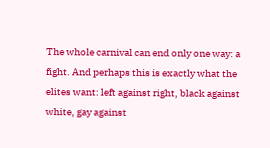The whole carnival can end only one way: a fight. And perhaps this is exactly what the elites want: left against right, black against white, gay against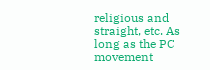religious and straight, etc. As long as the PC movement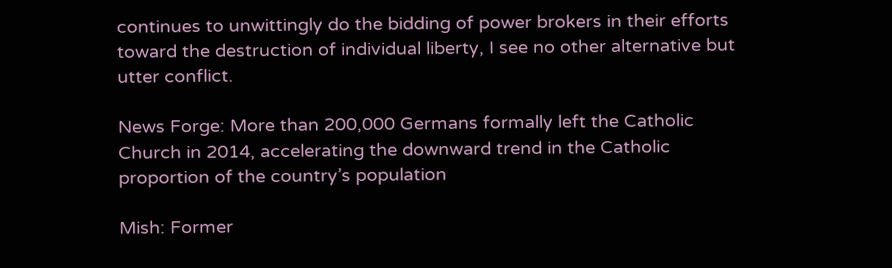continues to unwittingly do the bidding of power brokers in their efforts toward the destruction of individual liberty, I see no other alternative but utter conflict.

News Forge: More than 200,000 Germans formally left the Catholic Church in 2014, accelerating the downward trend in the Catholic proportion of the country’s population

Mish: Former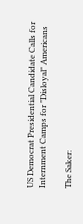US Democrat Presidential Candidate Calls for Internment Camps for "Disloyal" Americans

The Saker: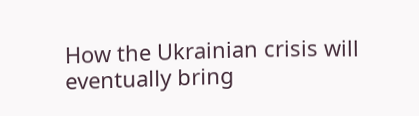How the Ukrainian crisis will eventually bring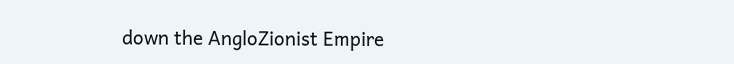down the AngloZionist Empire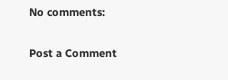No comments:

Post a Comment